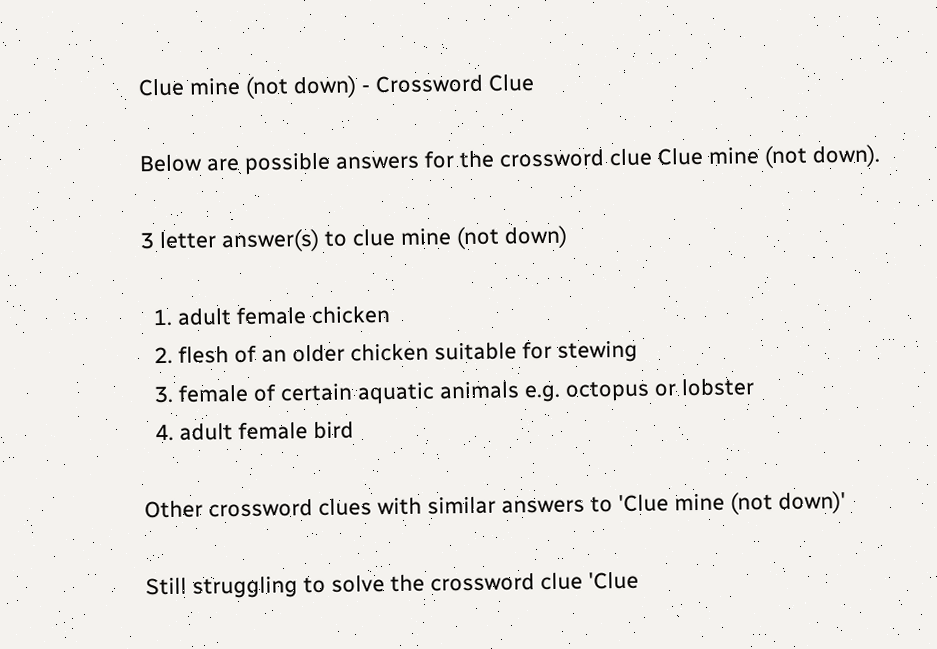Clue mine (not down) - Crossword Clue

Below are possible answers for the crossword clue Clue mine (not down).

3 letter answer(s) to clue mine (not down)

  1. adult female chicken
  2. flesh of an older chicken suitable for stewing
  3. female of certain aquatic animals e.g. octopus or lobster
  4. adult female bird

Other crossword clues with similar answers to 'Clue mine (not down)'

Still struggling to solve the crossword clue 'Clue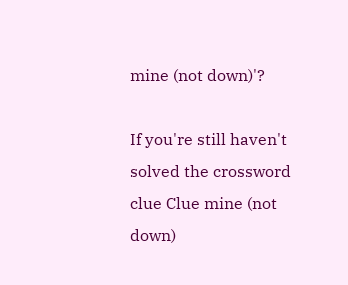mine (not down)'?

If you're still haven't solved the crossword clue Clue mine (not down)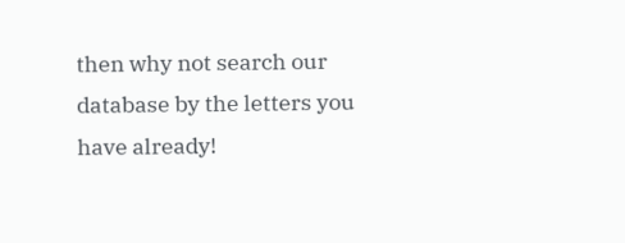then why not search our database by the letters you have already!